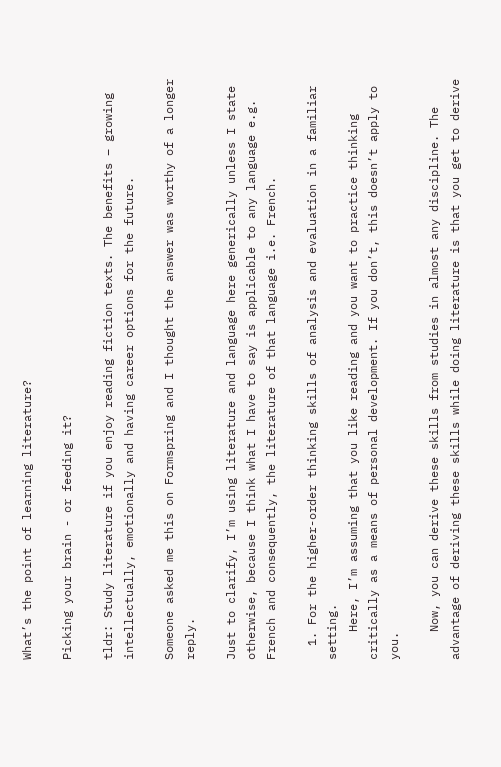What’s the point of learning literature?

Picking your brain - or feeding it?

tldr: Study literature if you enjoy reading fiction texts. The benefits – growing intellectually, emotionally and having career options for the future.

Someone asked me this on Formspring and I thought the answer was worthy of a longer reply.

Just to clarify, I’m using literature and language here generically unless I state otherwise, because I think what I have to say is applicable to any language e.g. French and consequently, the literature of that language i.e. French.

  1. For the higher-order thinking skills of analysis and evaluation in a familiar setting.
    Here, I’m assuming that you like reading and you want to practice thinking critically as a means of personal development. If you don’t, this doesn’t apply to you.

    Now, you can derive these skills from studies in almost any discipline. The advantage of deriving these skills while doing literature is that you get to derive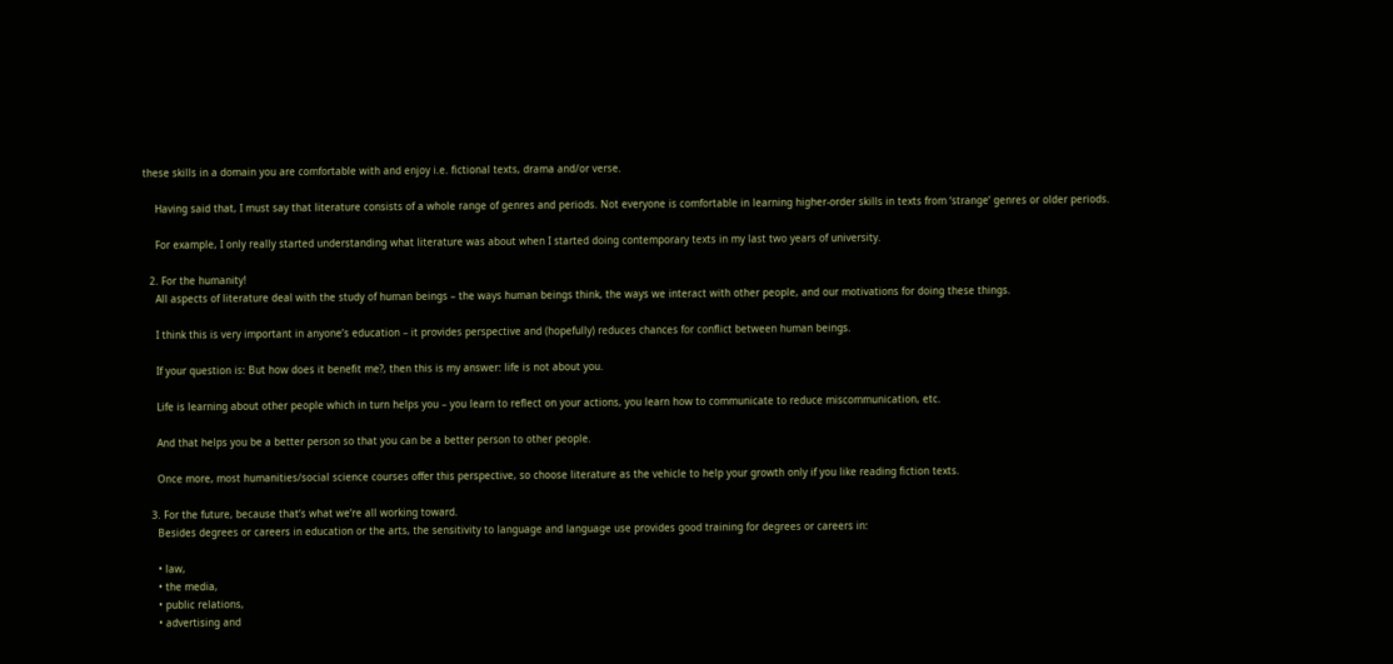these skills in a domain you are comfortable with and enjoy i.e. fictional texts, drama and/or verse.

    Having said that, I must say that literature consists of a whole range of genres and periods. Not everyone is comfortable in learning higher-order skills in texts from ‘strange’ genres or older periods.

    For example, I only really started understanding what literature was about when I started doing contemporary texts in my last two years of university.

  2. For the humanity!
    All aspects of literature deal with the study of human beings – the ways human beings think, the ways we interact with other people, and our motivations for doing these things.

    I think this is very important in anyone’s education – it provides perspective and (hopefully) reduces chances for conflict between human beings.

    If your question is: But how does it benefit me?, then this is my answer: life is not about you.

    Life is learning about other people which in turn helps you – you learn to reflect on your actions, you learn how to communicate to reduce miscommunication, etc.

    And that helps you be a better person so that you can be a better person to other people.

    Once more, most humanities/social science courses offer this perspective, so choose literature as the vehicle to help your growth only if you like reading fiction texts.

  3. For the future, because that’s what we’re all working toward.
    Besides degrees or careers in education or the arts, the sensitivity to language and language use provides good training for degrees or careers in:

    • law,
    • the media,
    • public relations,
    • advertising and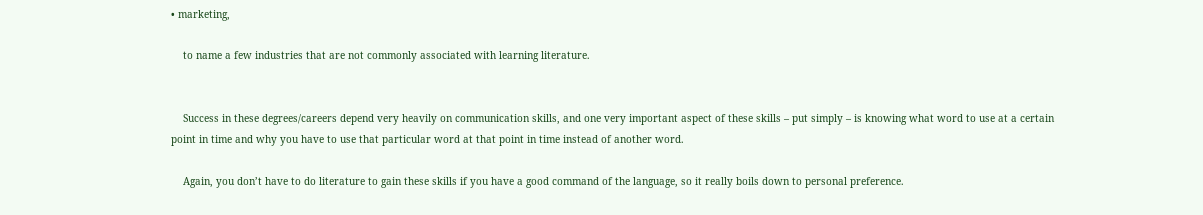• marketing,

    to name a few industries that are not commonly associated with learning literature.


    Success in these degrees/careers depend very heavily on communication skills, and one very important aspect of these skills – put simply – is knowing what word to use at a certain point in time and why you have to use that particular word at that point in time instead of another word.

    Again, you don’t have to do literature to gain these skills if you have a good command of the language, so it really boils down to personal preference.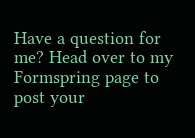Have a question for me? Head over to my Formspring page to post your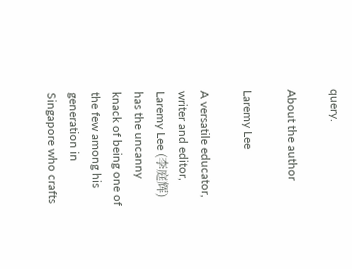query.

About the author

Laremy Lee

A versatile educator, writer and editor, Laremy Lee (李庭辉) has the uncanny knack of being one of the few among his generation in Singapore who crafts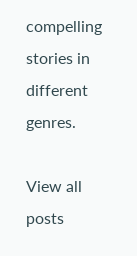compelling stories in different genres.

View all posts